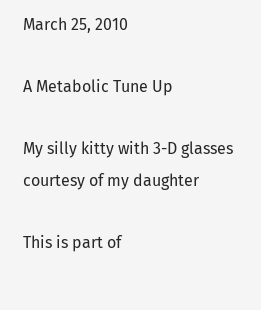March 25, 2010

A Metabolic Tune Up

My silly kitty with 3-D glasses courtesy of my daughter

This is part of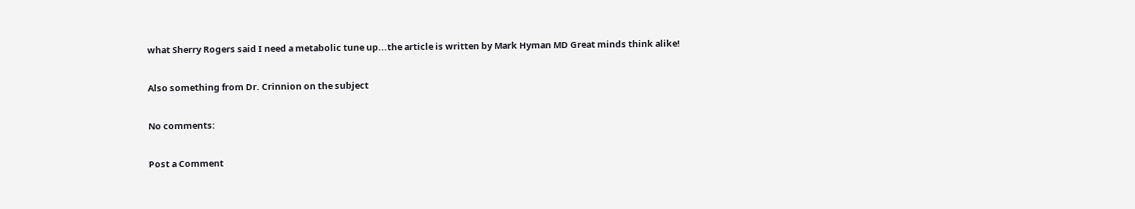what Sherry Rogers said I need a metabolic tune up...the article is written by Mark Hyman MD Great minds think alike!

Also something from Dr. Crinnion on the subject

No comments:

Post a Comment